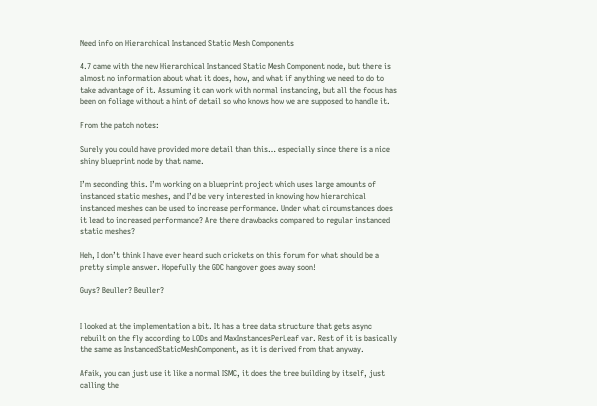Need info on Hierarchical Instanced Static Mesh Components

4.7 came with the new Hierarchical Instanced Static Mesh Component node, but there is almost no information about what it does, how, and what if anything we need to do to take advantage of it. Assuming it can work with normal instancing, but all the focus has been on foliage without a hint of detail so who knows how we are supposed to handle it.

From the patch notes:

Surely you could have provided more detail than this… especially since there is a nice shiny blueprint node by that name.

I’m seconding this. I’m working on a blueprint project which uses large amounts of instanced static meshes, and I’d be very interested in knowing how hierarchical instanced meshes can be used to increase performance. Under what circumstances does it lead to increased performance? Are there drawbacks compared to regular instanced static meshes?

Heh, I don’t think I have ever heard such crickets on this forum for what should be a pretty simple answer. Hopefully the GDC hangover goes away soon!

Guys? Beuller? Beuller?


I looked at the implementation a bit. It has a tree data structure that gets async rebuilt on the fly according to LODs and MaxInstancesPerLeaf var. Rest of it is basically the same as InstancedStaticMeshComponent, as it is derived from that anyway.

Afaik, you can just use it like a normal ISMC, it does the tree building by itself, just calling the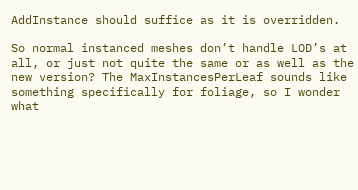AddInstance should suffice as it is overridden.

So normal instanced meshes don’t handle LOD’s at all, or just not quite the same or as well as the new version? The MaxInstancesPerLeaf sounds like something specifically for foliage, so I wonder what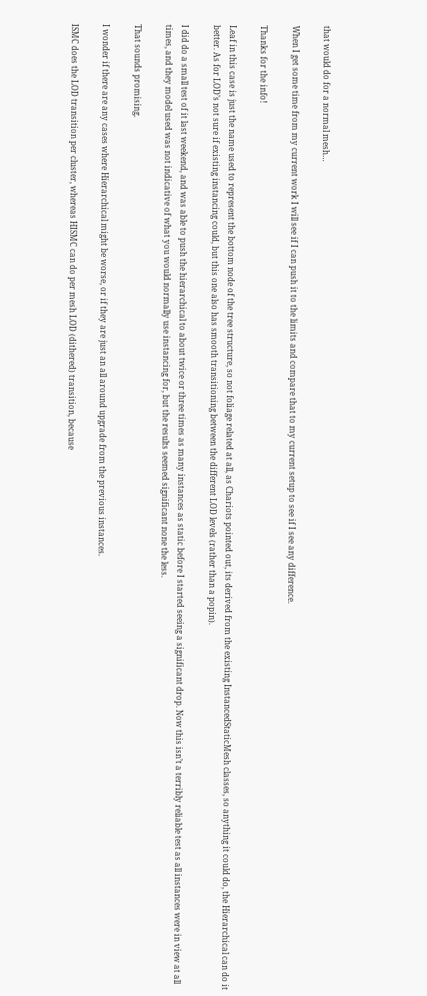that would do for a normal mesh…

When I get some time from my current work I will see if I can push it to the limits and compare that to my current setup to see if I see any difference.

Thanks for the info!

Leaf in this case is just the name used to represent the bottom node of the tree structure, so not foliage related at all, as Chariots pointed out, its derived from the existing InstancedStaticMesh classes, so anything it could do, the Hierarchical can do it better. As for LOD’s not sure if existing instancing could, but this one also has smooth transitioning between the different LOD levels (rather than a popin).

I did do a small test of it last weekend, and was able to push the hierarchical to about twice or three times as many instances as static before I started seeing a significant drop. Now this isn’t a terribly reliable test as all instances were in view at all times, and they model used was not indicative of what you would normally use instancing for, but the results seemed significant none the less.

That sounds promising.

I wonder if there are any cases where Hierarchical might be worse, or if they are just an all around upgrade from the previous instances.

ISMC does the LOD transition per cluster, whereas HISMC can do per mesh LOD (dithered) transition, because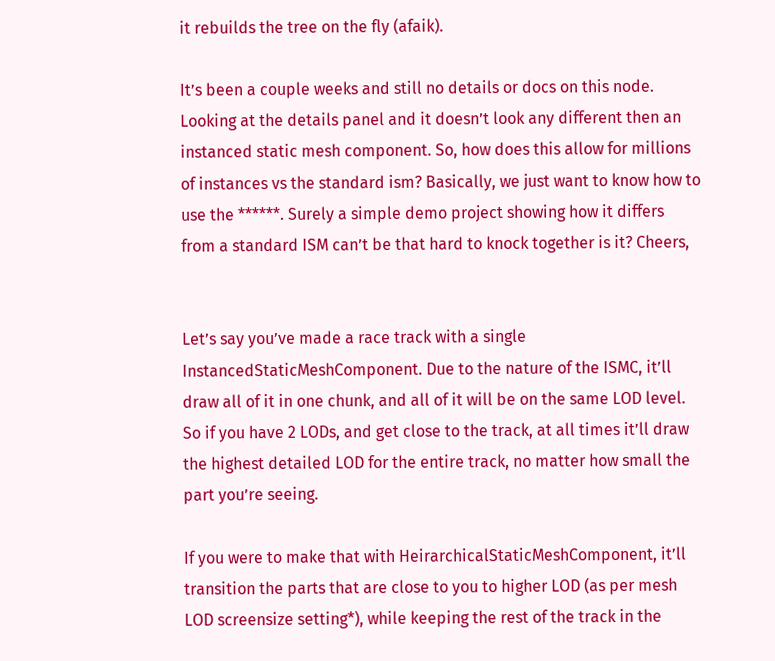it rebuilds the tree on the fly (afaik).

It’s been a couple weeks and still no details or docs on this node. Looking at the details panel and it doesn’t look any different then an instanced static mesh component. So, how does this allow for millions of instances vs the standard ism? Basically, we just want to know how to use the ******. Surely a simple demo project showing how it differs from a standard ISM can’t be that hard to knock together is it? Cheers,


Let’s say you’ve made a race track with a single InstancedStaticMeshComponent. Due to the nature of the ISMC, it’ll draw all of it in one chunk, and all of it will be on the same LOD level. So if you have 2 LODs, and get close to the track, at all times it’ll draw the highest detailed LOD for the entire track, no matter how small the part you’re seeing.

If you were to make that with HeirarchicalStaticMeshComponent, it’ll transition the parts that are close to you to higher LOD (as per mesh LOD screensize setting*), while keeping the rest of the track in the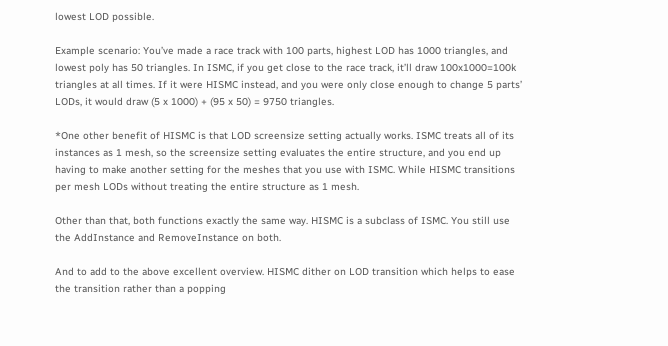lowest LOD possible.

Example scenario: You’ve made a race track with 100 parts, highest LOD has 1000 triangles, and lowest poly has 50 triangles. In ISMC, if you get close to the race track, it’ll draw 100x1000=100k triangles at all times. If it were HISMC instead, and you were only close enough to change 5 parts’ LODs, it would draw (5 x 1000) + (95 x 50) = 9750 triangles.

*One other benefit of HISMC is that LOD screensize setting actually works. ISMC treats all of its instances as 1 mesh, so the screensize setting evaluates the entire structure, and you end up having to make another setting for the meshes that you use with ISMC. While HISMC transitions per mesh LODs without treating the entire structure as 1 mesh.

Other than that, both functions exactly the same way. HISMC is a subclass of ISMC. You still use the AddInstance and RemoveInstance on both.

And to add to the above excellent overview. HISMC dither on LOD transition which helps to ease the transition rather than a popping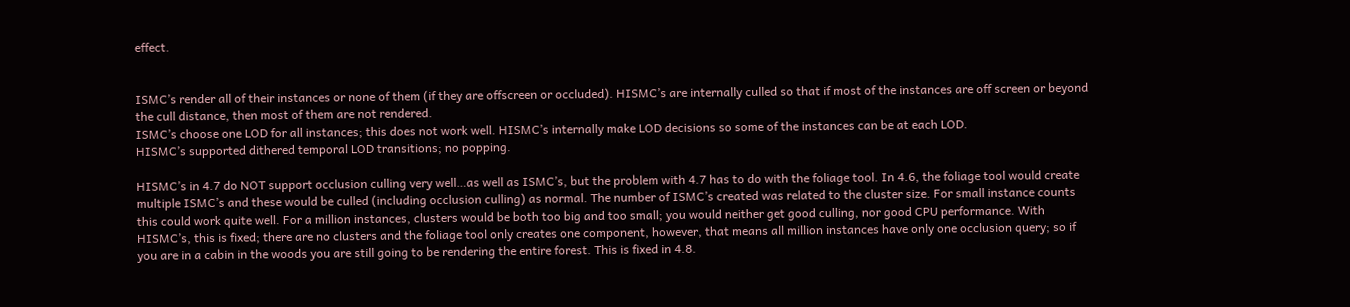effect.


ISMC’s render all of their instances or none of them (if they are offscreen or occluded). HISMC’s are internally culled so that if most of the instances are off screen or beyond the cull distance, then most of them are not rendered.
ISMC’s choose one LOD for all instances; this does not work well. HISMC’s internally make LOD decisions so some of the instances can be at each LOD.
HISMC’s supported dithered temporal LOD transitions; no popping.

HISMC’s in 4.7 do NOT support occlusion culling very well…as well as ISMC’s, but the problem with 4.7 has to do with the foliage tool. In 4.6, the foliage tool would create multiple ISMC’s and these would be culled (including occlusion culling) as normal. The number of ISMC’s created was related to the cluster size. For small instance counts this could work quite well. For a million instances, clusters would be both too big and too small; you would neither get good culling, nor good CPU performance. With HISMC’s, this is fixed; there are no clusters and the foliage tool only creates one component, however, that means all million instances have only one occlusion query; so if you are in a cabin in the woods you are still going to be rendering the entire forest. This is fixed in 4.8.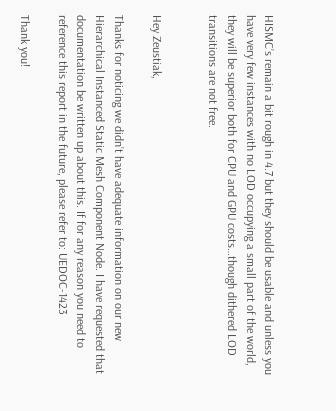HISMC’s remain a bit rough in 4.7 but they should be usable and unless you have very few instances with no LOD occupying a small part of the world, they will be superior both for CPU and GPU costs…though dithered LOD transitions are not free.


Hey Zeustiak,

Thanks for noticing we didn’t have adequate information on our new Hierarchical Instanced Static Mesh Component Node. I have requested that documentation be written up about this. If for any reason you need to reference this report in the future, please refer to: UEDOC-1423

Thank you!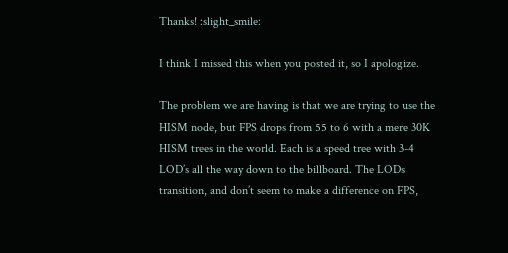Thanks! :slight_smile:

I think I missed this when you posted it, so I apologize.

The problem we are having is that we are trying to use the HISM node, but FPS drops from 55 to 6 with a mere 30K HISM trees in the world. Each is a speed tree with 3-4 LOD’s all the way down to the billboard. The LODs transition, and don’t seem to make a difference on FPS,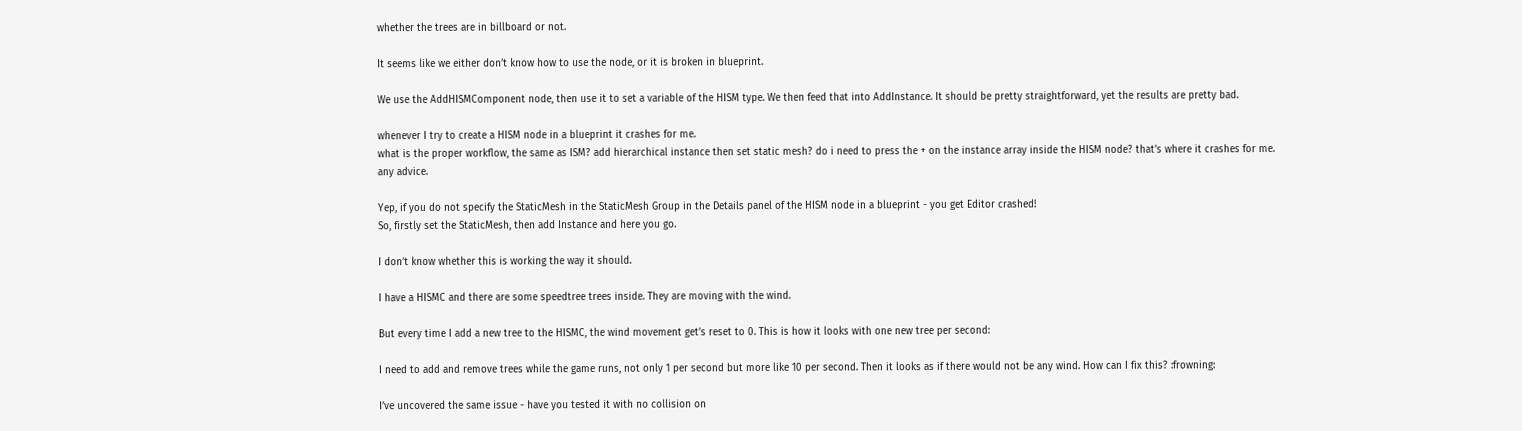whether the trees are in billboard or not.

It seems like we either don’t know how to use the node, or it is broken in blueprint.

We use the AddHISMComponent node, then use it to set a variable of the HISM type. We then feed that into AddInstance. It should be pretty straightforward, yet the results are pretty bad.

whenever I try to create a HISM node in a blueprint it crashes for me.
what is the proper workflow, the same as ISM? add hierarchical instance then set static mesh? do i need to press the + on the instance array inside the HISM node? that’s where it crashes for me.
any advice.

Yep, if you do not specify the StaticMesh in the StaticMesh Group in the Details panel of the HISM node in a blueprint - you get Editor crashed!
So, firstly set the StaticMesh, then add Instance and here you go.

I don’t know whether this is working the way it should.

I have a HISMC and there are some speedtree trees inside. They are moving with the wind.

But every time I add a new tree to the HISMC, the wind movement get’s reset to 0. This is how it looks with one new tree per second:

I need to add and remove trees while the game runs, not only 1 per second but more like 10 per second. Then it looks as if there would not be any wind. How can I fix this? :frowning:

I’ve uncovered the same issue - have you tested it with no collision on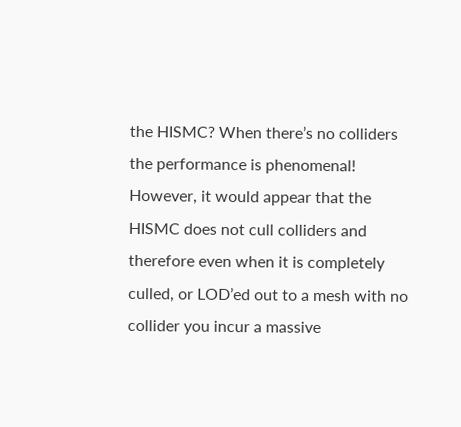the HISMC? When there’s no colliders the performance is phenomenal! However, it would appear that the HISMC does not cull colliders and therefore even when it is completely culled, or LOD’ed out to a mesh with no collider you incur a massive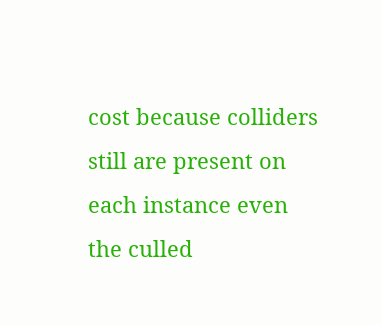cost because colliders still are present on each instance even the culled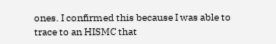ones. I confirmed this because I was able to trace to an HISMC that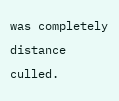was completely distance culled.